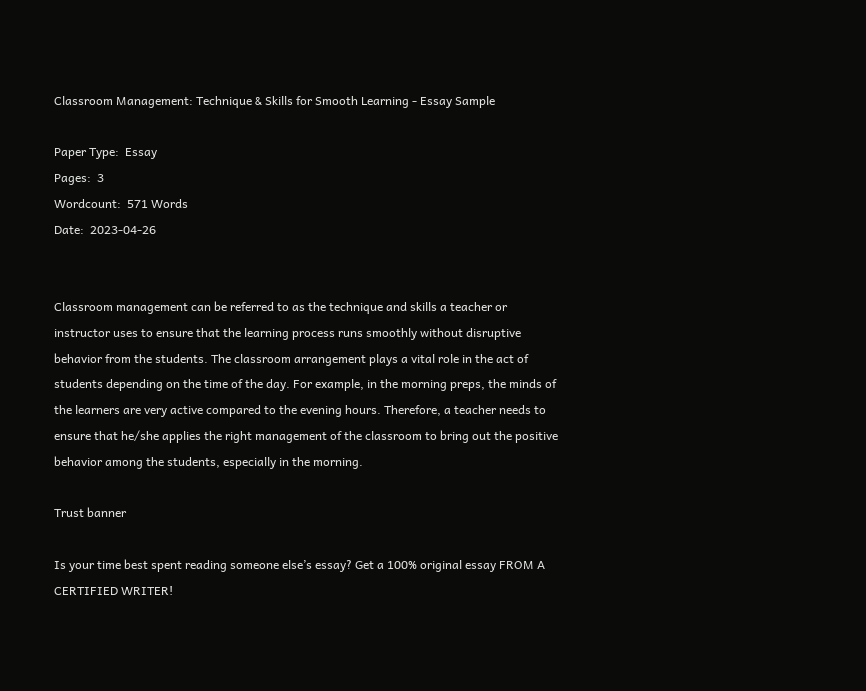Classroom Management: Technique & Skills for Smooth Learning - Essay Sample

Paper Type:  Essay
Pages:  3
Wordcount:  571 Words
Date:  2023-04-26


Classroom management can be referred to as the technique and skills a teacher or instructor uses to ensure that the learning process runs smoothly without disruptive behavior from the students. The classroom arrangement plays a vital role in the act of students depending on the time of the day. For example, in the morning preps, the minds of the learners are very active compared to the evening hours. Therefore, a teacher needs to ensure that he/she applies the right management of the classroom to bring out the positive behavior among the students, especially in the morning.

Trust banner

Is your time best spent reading someone else’s essay? Get a 100% original essay FROM A CERTIFIED WRITER!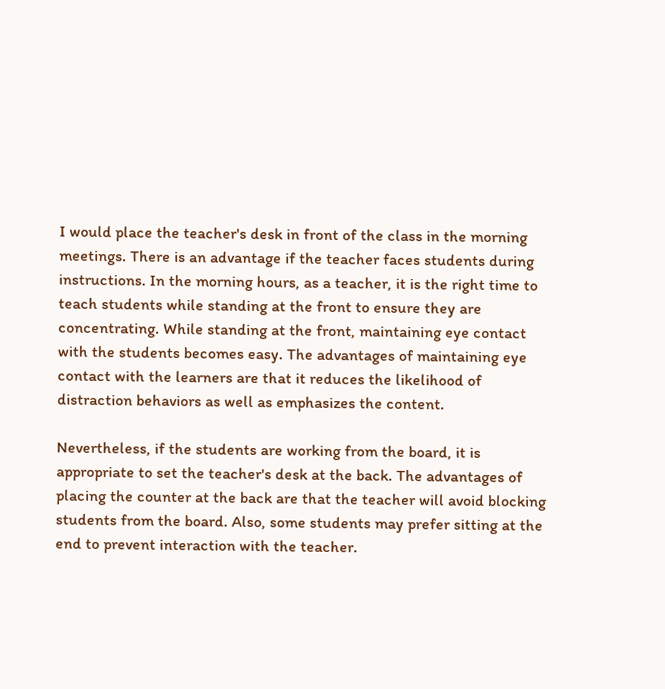I would place the teacher's desk in front of the class in the morning meetings. There is an advantage if the teacher faces students during instructions. In the morning hours, as a teacher, it is the right time to teach students while standing at the front to ensure they are concentrating. While standing at the front, maintaining eye contact with the students becomes easy. The advantages of maintaining eye contact with the learners are that it reduces the likelihood of distraction behaviors as well as emphasizes the content.

Nevertheless, if the students are working from the board, it is appropriate to set the teacher's desk at the back. The advantages of placing the counter at the back are that the teacher will avoid blocking students from the board. Also, some students may prefer sitting at the end to prevent interaction with the teacher.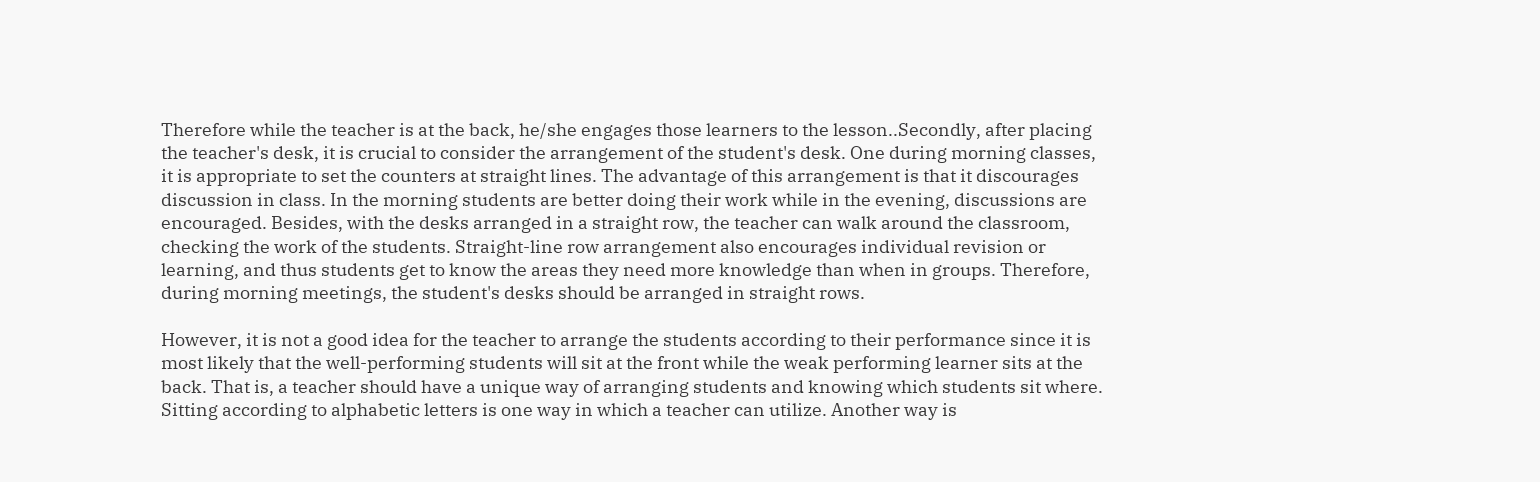Therefore while the teacher is at the back, he/she engages those learners to the lesson..Secondly, after placing the teacher's desk, it is crucial to consider the arrangement of the student's desk. One during morning classes, it is appropriate to set the counters at straight lines. The advantage of this arrangement is that it discourages discussion in class. In the morning students are better doing their work while in the evening, discussions are encouraged. Besides, with the desks arranged in a straight row, the teacher can walk around the classroom, checking the work of the students. Straight-line row arrangement also encourages individual revision or learning, and thus students get to know the areas they need more knowledge than when in groups. Therefore, during morning meetings, the student's desks should be arranged in straight rows.

However, it is not a good idea for the teacher to arrange the students according to their performance since it is most likely that the well-performing students will sit at the front while the weak performing learner sits at the back. That is, a teacher should have a unique way of arranging students and knowing which students sit where. Sitting according to alphabetic letters is one way in which a teacher can utilize. Another way is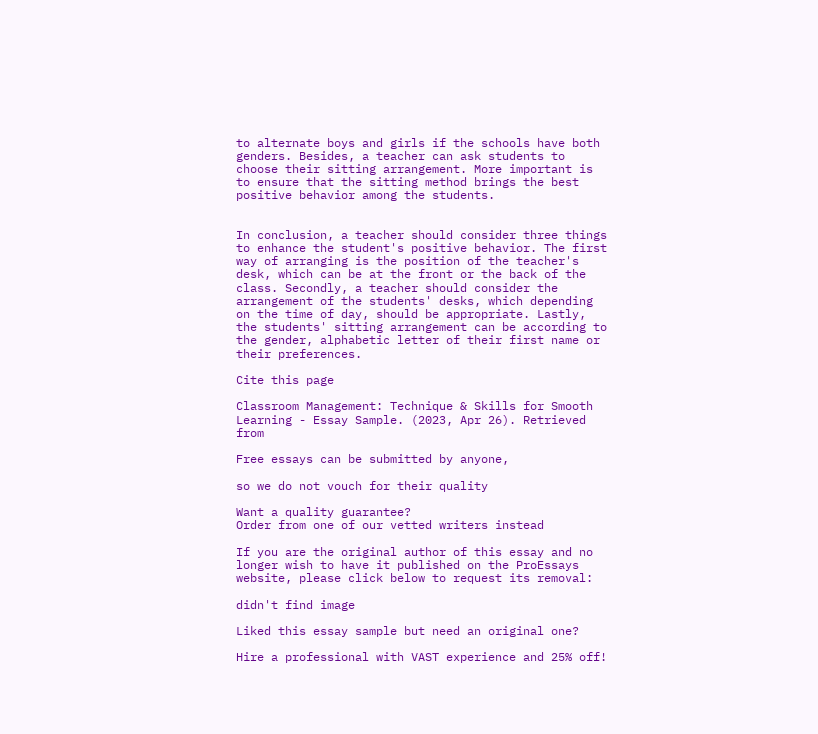to alternate boys and girls if the schools have both genders. Besides, a teacher can ask students to choose their sitting arrangement. More important is to ensure that the sitting method brings the best positive behavior among the students.


In conclusion, a teacher should consider three things to enhance the student's positive behavior. The first way of arranging is the position of the teacher's desk, which can be at the front or the back of the class. Secondly, a teacher should consider the arrangement of the students' desks, which depending on the time of day, should be appropriate. Lastly, the students' sitting arrangement can be according to the gender, alphabetic letter of their first name or their preferences.

Cite this page

Classroom Management: Technique & Skills for Smooth Learning - Essay Sample. (2023, Apr 26). Retrieved from

Free essays can be submitted by anyone,

so we do not vouch for their quality

Want a quality guarantee?
Order from one of our vetted writers instead

If you are the original author of this essay and no longer wish to have it published on the ProEssays website, please click below to request its removal:

didn't find image

Liked this essay sample but need an original one?

Hire a professional with VAST experience and 25% off!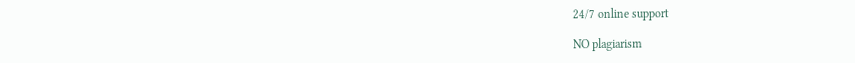24/7 online support

NO plagiarism